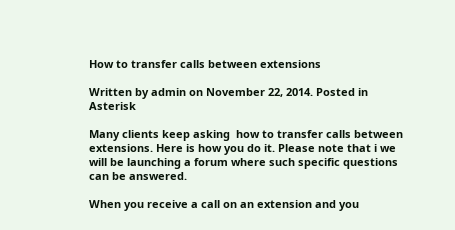How to transfer calls between extensions

Written by admin on November 22, 2014. Posted in Asterisk

Many clients keep asking  how to transfer calls between extensions. Here is how you do it. Please note that i we will be launching a forum where such specific questions can be answered.

When you receive a call on an extension and you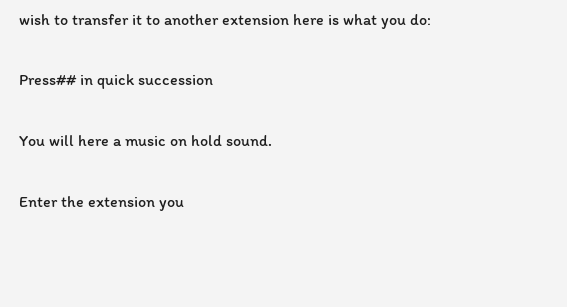wish to transfer it to another extension here is what you do:

Press## in quick succession

You will here a music on hold sound.

Enter the extension you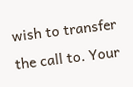wish to transfer the call to. Your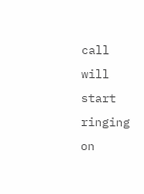call will start ringing on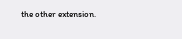the other extension.